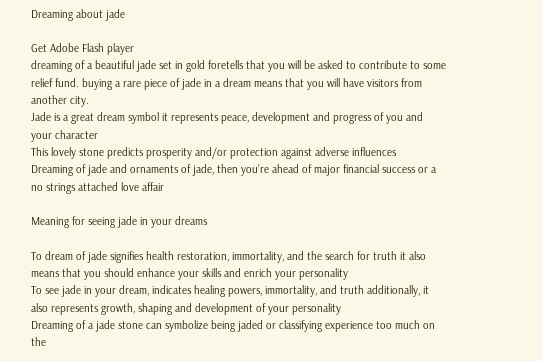Dreaming about jade

Get Adobe Flash player
dreaming of a beautiful jade set in gold foretells that you will be asked to contribute to some relief fund. buying a rare piece of jade in a dream means that you will have visitors from another city.
Jade is a great dream symbol it represents peace, development and progress of you and your character
This lovely stone predicts prosperity and/or protection against adverse influences
Dreaming of jade and ornaments of jade, then you’re ahead of major financial success or a no strings attached love affair

Meaning for seeing jade in your dreams

To dream of jade signifies health restoration, immortality, and the search for truth it also means that you should enhance your skills and enrich your personality
To see jade in your dream, indicates healing powers, immortality, and truth additionally, it also represents growth, shaping and development of your personality
Dreaming of a jade stone can symbolize being jaded or classifying experience too much on the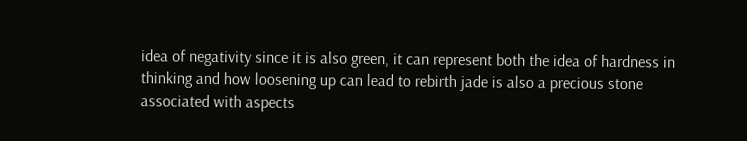idea of negativity since it is also green, it can represent both the idea of hardness in thinking and how loosening up can lead to rebirth jade is also a precious stone associated with aspects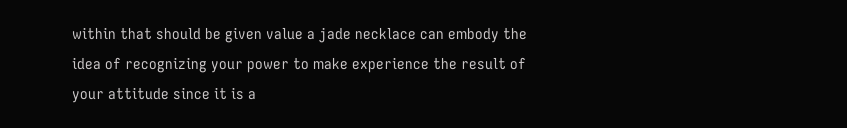within that should be given value a jade necklace can embody the idea of recognizing your power to make experience the result of your attitude since it is a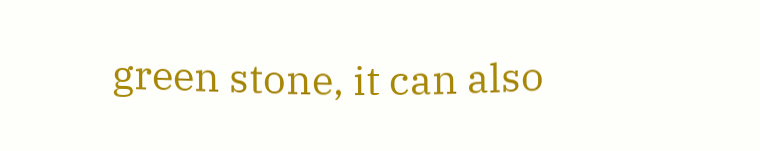green stone, it can also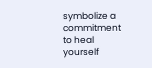symbolize a commitment to heal yourself